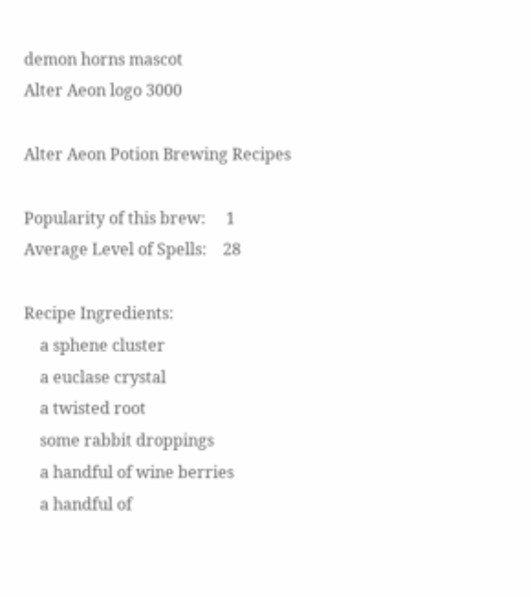demon horns mascot
Alter Aeon logo 3000

Alter Aeon Potion Brewing Recipes

Popularity of this brew:     1
Average Level of Spells:    28

Recipe Ingredients:
    a sphene cluster
    a euclase crystal
    a twisted root
    some rabbit droppings
    a handful of wine berries
    a handful of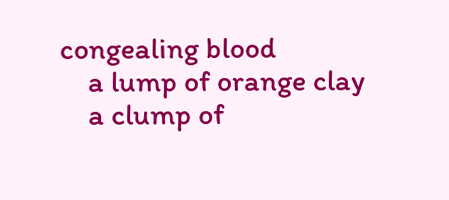congealing blood
    a lump of orange clay
    a clump of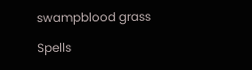swampblood grass

Spells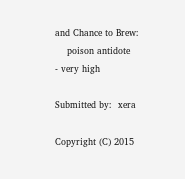and Chance to Brew:
    poison antidote           - very high

Submitted by:  xera

Copyright (C) 2015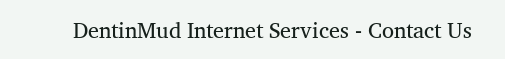DentinMud Internet Services - Contact Us